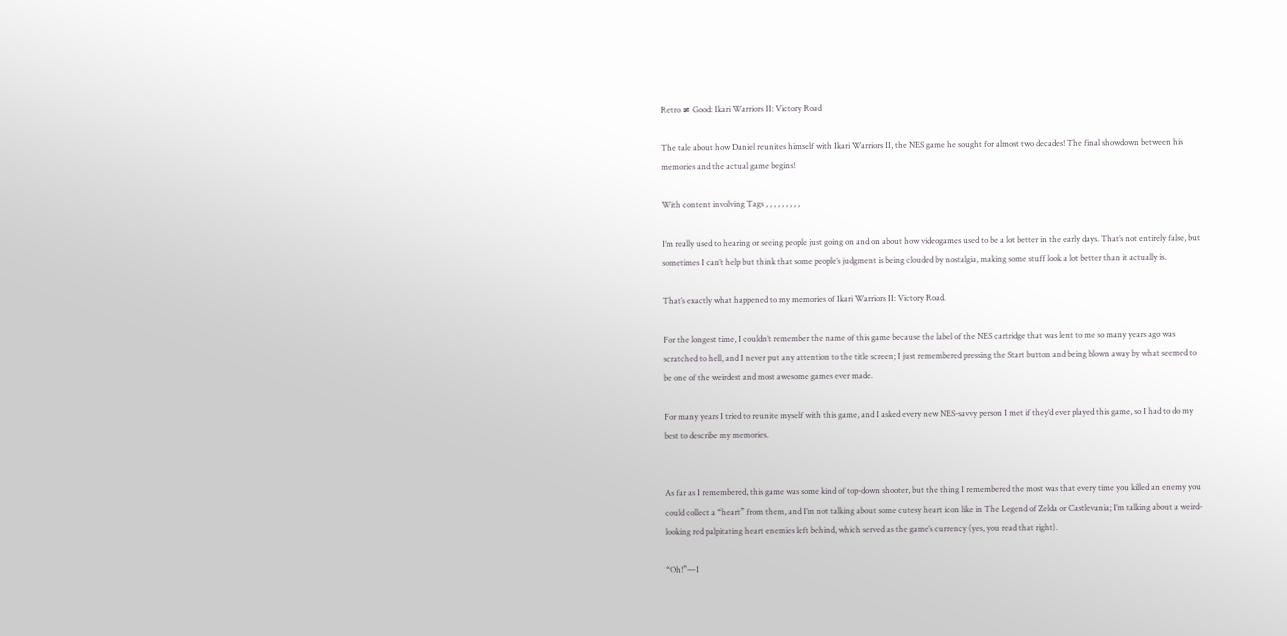Retro ≠ Good: Ikari Warriors II: Victory Road

The tale about how Daniel reunites himself with Ikari Warriors II, the NES game he sought for almost two decades! The final showdown between his memories and the actual game begins!

With content involving Tags , , , , , , , , ,

I’m really used to hearing or seeing people just going on and on about how videogames used to be a lot better in the early days. That’s not entirely false, but sometimes I can’t help but think that some people’s judgment is being clouded by nostalgia, making some stuff look a lot better than it actually is.

That’s exactly what happened to my memories of Ikari Warriors II: Victory Road.

For the longest time, I couldn’t remember the name of this game because the label of the NES cartridge that was lent to me so many years ago was scratched to hell, and I never put any attention to the title screen; I just remembered pressing the Start button and being blown away by what seemed to be one of the weirdest and most awesome games ever made.

For many years I tried to reunite myself with this game, and I asked every new NES-savvy person I met if they’d ever played this game, so I had to do my best to describe my memories.


As far as I remembered, this game was some kind of top-down shooter, but the thing I remembered the most was that every time you killed an enemy you could collect a “heart” from them, and I’m not talking about some cutesy heart icon like in The Legend of Zelda or Castlevania; I’m talking about a weird-looking red palpitating heart enemies left behind, which served as the game’s currency (yes, you read that right).

“Oh!”—I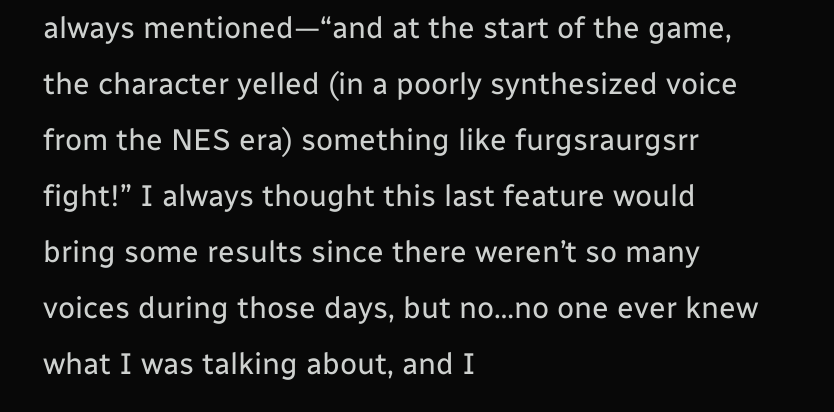always mentioned—“and at the start of the game, the character yelled (in a poorly synthesized voice from the NES era) something like furgsraurgsrr fight!” I always thought this last feature would bring some results since there weren’t so many voices during those days, but no…no one ever knew what I was talking about, and I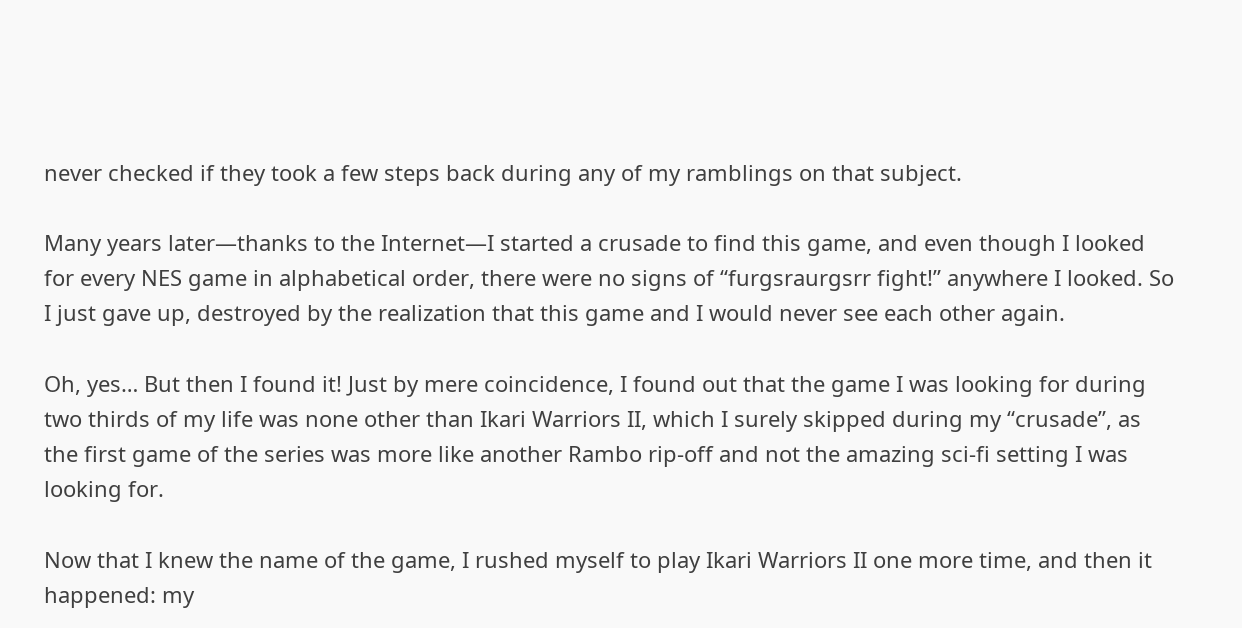never checked if they took a few steps back during any of my ramblings on that subject.

Many years later—thanks to the Internet—I started a crusade to find this game, and even though I looked for every NES game in alphabetical order, there were no signs of “furgsraurgsrr fight!” anywhere I looked. So I just gave up, destroyed by the realization that this game and I would never see each other again.

Oh, yes… But then I found it! Just by mere coincidence, I found out that the game I was looking for during two thirds of my life was none other than Ikari Warriors II, which I surely skipped during my “crusade”, as the first game of the series was more like another Rambo rip-off and not the amazing sci-fi setting I was looking for.

Now that I knew the name of the game, I rushed myself to play Ikari Warriors II one more time, and then it happened: my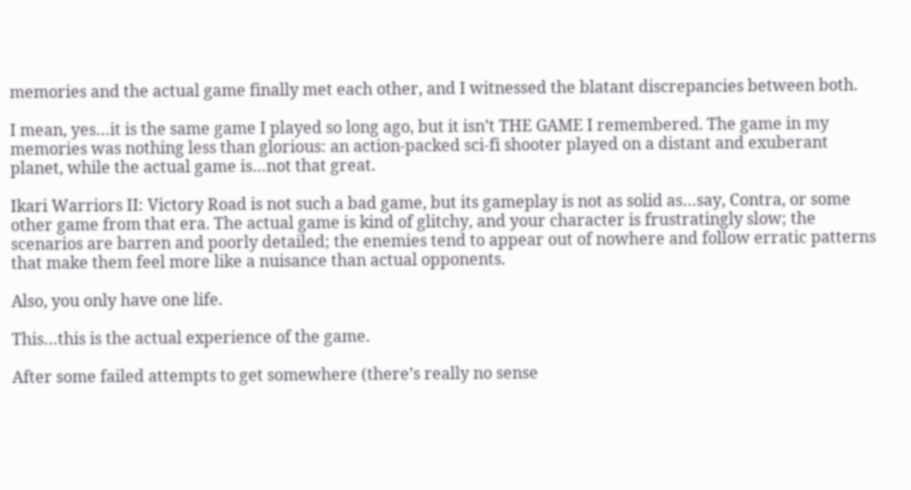memories and the actual game finally met each other, and I witnessed the blatant discrepancies between both.

I mean, yes…it is the same game I played so long ago, but it isn’t THE GAME I remembered. The game in my memories was nothing less than glorious: an action-packed sci-fi shooter played on a distant and exuberant planet, while the actual game is…not that great.

Ikari Warriors II: Victory Road is not such a bad game, but its gameplay is not as solid as…say, Contra, or some other game from that era. The actual game is kind of glitchy, and your character is frustratingly slow; the scenarios are barren and poorly detailed; the enemies tend to appear out of nowhere and follow erratic patterns that make them feel more like a nuisance than actual opponents.

Also, you only have one life.

This…this is the actual experience of the game.

After some failed attempts to get somewhere (there’s really no sense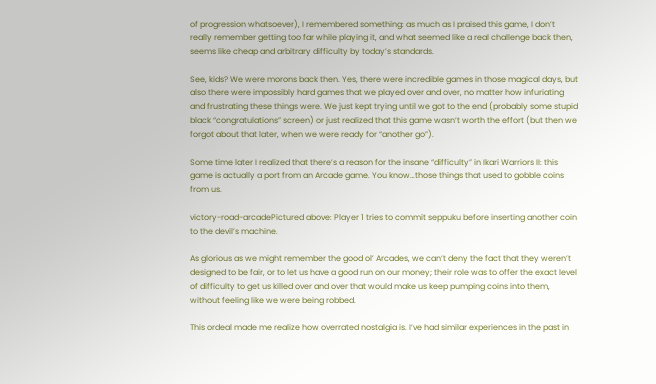of progression whatsoever), I remembered something: as much as I praised this game, I don’t really remember getting too far while playing it, and what seemed like a real challenge back then, seems like cheap and arbitrary difficulty by today’s standards.

See, kids? We were morons back then. Yes, there were incredible games in those magical days, but also there were impossibly hard games that we played over and over, no matter how infuriating and frustrating these things were. We just kept trying until we got to the end (probably some stupid black “congratulations” screen) or just realized that this game wasn’t worth the effort (but then we forgot about that later, when we were ready for “another go”).

Some time later I realized that there’s a reason for the insane “difficulty” in Ikari Warriors II: this game is actually a port from an Arcade game. You know…those things that used to gobble coins from us.

victory-road-arcadePictured above: Player 1 tries to commit seppuku before inserting another coin to the devil’s machine.

As glorious as we might remember the good ol’ Arcades, we can’t deny the fact that they weren’t designed to be fair, or to let us have a good run on our money; their role was to offer the exact level of difficulty to get us killed over and over that would make us keep pumping coins into them, without feeling like we were being robbed.

This ordeal made me realize how overrated nostalgia is. I’ve had similar experiences in the past in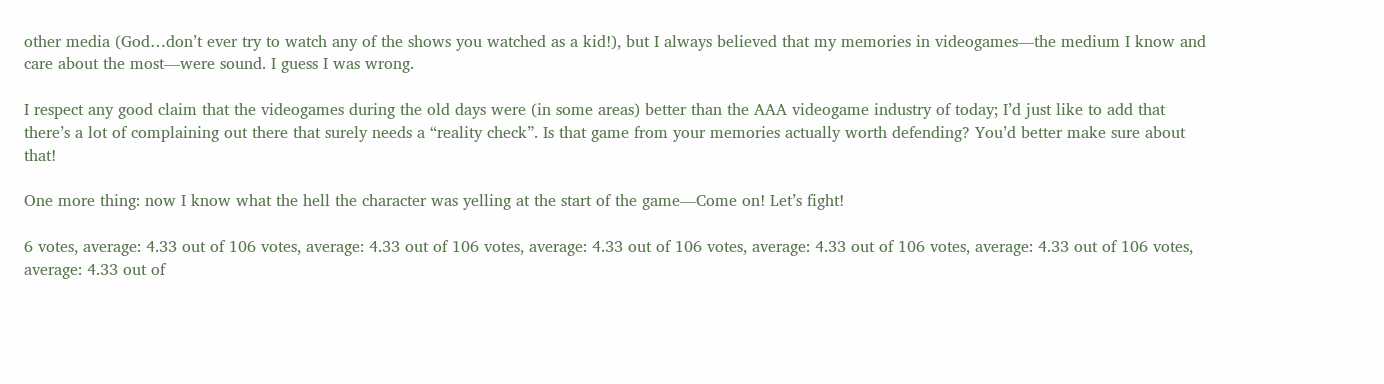other media (God…don’t ever try to watch any of the shows you watched as a kid!), but I always believed that my memories in videogames—the medium I know and care about the most—were sound. I guess I was wrong.

I respect any good claim that the videogames during the old days were (in some areas) better than the AAA videogame industry of today; I’d just like to add that there’s a lot of complaining out there that surely needs a “reality check”. Is that game from your memories actually worth defending? You’d better make sure about that!

One more thing: now I know what the hell the character was yelling at the start of the game—Come on! Let’s fight!

6 votes, average: 4.33 out of 106 votes, average: 4.33 out of 106 votes, average: 4.33 out of 106 votes, average: 4.33 out of 106 votes, average: 4.33 out of 106 votes, average: 4.33 out of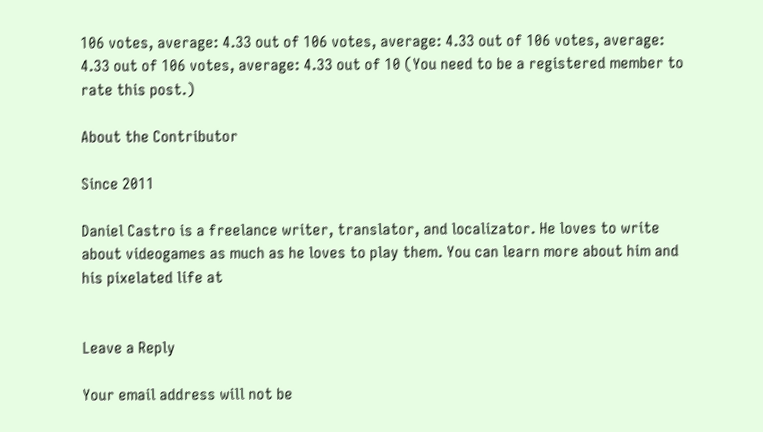106 votes, average: 4.33 out of 106 votes, average: 4.33 out of 106 votes, average: 4.33 out of 106 votes, average: 4.33 out of 10 (You need to be a registered member to rate this post.)

About the Contributor

Since 2011

Daniel Castro is a freelance writer, translator, and localizator. He loves to write about videogames as much as he loves to play them. You can learn more about him and his pixelated life at


Leave a Reply

Your email address will not be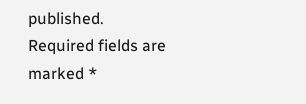published. Required fields are marked *